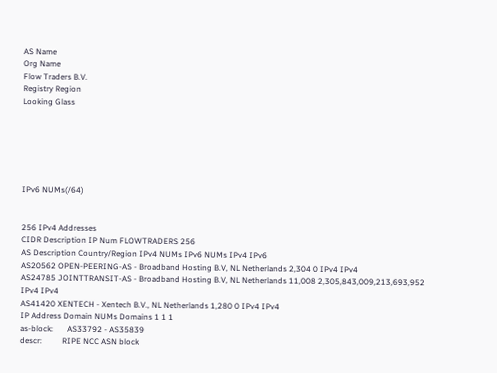AS Name
Org Name
Flow Traders B.V.
Registry Region
Looking Glass






IPv6 NUMs(/64)


256 IPv4 Addresses
CIDR Description IP Num FLOWTRADERS 256
AS Description Country/Region IPv4 NUMs IPv6 NUMs IPv4 IPv6
AS20562 OPEN-PEERING-AS - Broadband Hosting B.V, NL Netherlands 2,304 0 IPv4 IPv4
AS24785 JOINTTRANSIT-AS - Broadband Hosting B.V, NL Netherlands 11,008 2,305,843,009,213,693,952 IPv4 IPv4
AS41420 XENTECH - Xentech B.V., NL Netherlands 1,280 0 IPv4 IPv4
IP Address Domain NUMs Domains 1 1 1
as-block:       AS33792 - AS35839
descr:          RIPE NCC ASN block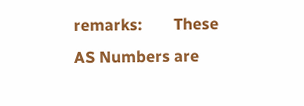remarks:        These AS Numbers are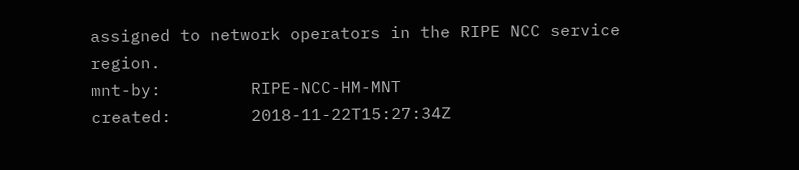assigned to network operators in the RIPE NCC service region.
mnt-by:         RIPE-NCC-HM-MNT
created:        2018-11-22T15:27:34Z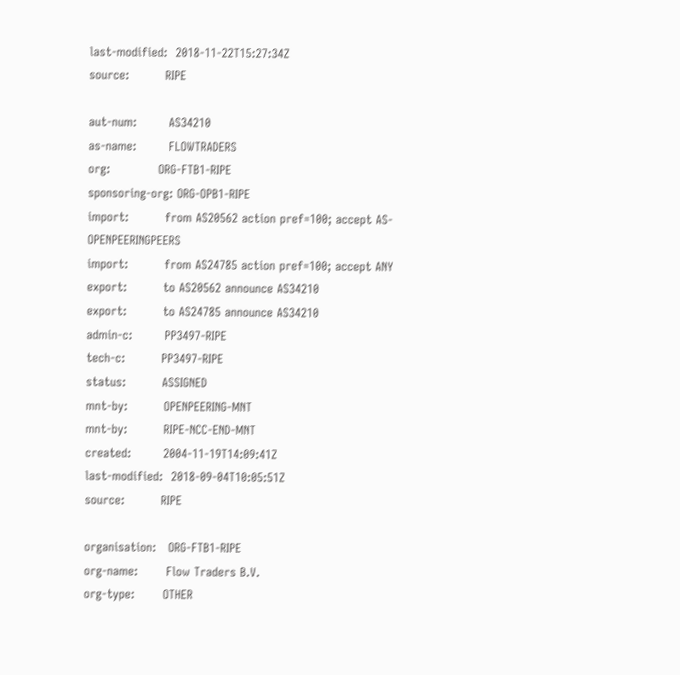last-modified:  2018-11-22T15:27:34Z
source:         RIPE

aut-num:        AS34210
as-name:        FLOWTRADERS
org:            ORG-FTB1-RIPE
sponsoring-org: ORG-OPB1-RIPE
import:         from AS20562 action pref=100; accept AS-OPENPEERINGPEERS
import:         from AS24785 action pref=100; accept ANY
export:         to AS20562 announce AS34210
export:         to AS24785 announce AS34210
admin-c:        PP3497-RIPE
tech-c:         PP3497-RIPE
status:         ASSIGNED
mnt-by:         OPENPEERING-MNT
mnt-by:         RIPE-NCC-END-MNT
created:        2004-11-19T14:09:41Z
last-modified:  2018-09-04T10:05:51Z
source:         RIPE

organisation:   ORG-FTB1-RIPE
org-name:       Flow Traders B.V.
org-type:       OTHER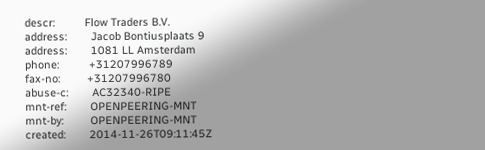descr:          Flow Traders B.V.
address:        Jacob Bontiusplaats 9
address:        1081 LL Amsterdam
phone:          +31207996789
fax-no:         +31207996780
abuse-c:        AC32340-RIPE
mnt-ref:        OPENPEERING-MNT
mnt-by:         OPENPEERING-MNT
created:        2014-11-26T09:11:45Z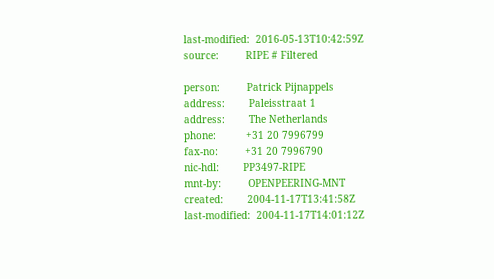last-modified:  2016-05-13T10:42:59Z
source:         RIPE # Filtered

person:         Patrick Pijnappels
address:        Paleisstraat 1
address:        The Netherlands
phone:          +31 20 7996799
fax-no:         +31 20 7996790
nic-hdl:        PP3497-RIPE
mnt-by:         OPENPEERING-MNT
created:        2004-11-17T13:41:58Z
last-modified:  2004-11-17T14:01:12Z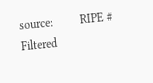source:         RIPE # Filtered